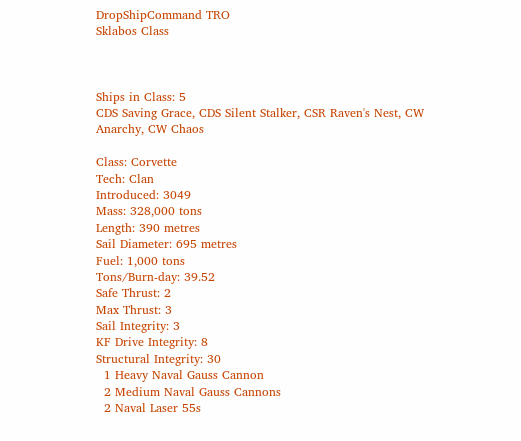DropShipCommand TRO
Sklabos Class



Ships in Class: 5
CDS Saving Grace, CDS Silent Stalker, CSR Raven's Nest, CW Anarchy, CW Chaos

Class: Corvette
Tech: Clan
Introduced: 3049
Mass: 328,000 tons
Length: 390 metres
Sail Diameter: 695 metres
Fuel: 1,000 tons
Tons/Burn-day: 39.52
Safe Thrust: 2
Max Thrust: 3
Sail Integrity: 3
KF Drive Integrity: 8
Structural Integrity: 30
  1 Heavy Naval Gauss Cannon
  2 Medium Naval Gauss Cannons
  2 Naval Laser 55s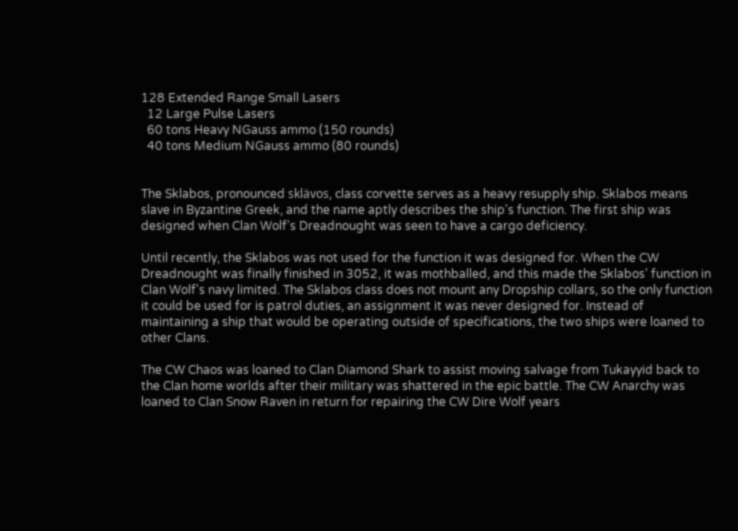128 Extended Range Small Lasers
  12 Large Pulse Lasers
  60 tons Heavy NGauss ammo (150 rounds)
  40 tons Medium NGauss ammo (80 rounds)


The Sklabos, pronounced sklävos, class corvette serves as a heavy resupply ship. Sklabos means slave in Byzantine Greek, and the name aptly describes the ship's function. The first ship was designed when Clan Wolf's Dreadnought was seen to have a cargo deficiency.

Until recently, the Sklabos was not used for the function it was designed for. When the CW Dreadnought was finally finished in 3052, it was mothballed, and this made the Sklabos' function in Clan Wolf's navy limited. The Sklabos class does not mount any Dropship collars, so the only function it could be used for is patrol duties, an assignment it was never designed for. Instead of maintaining a ship that would be operating outside of specifications, the two ships were loaned to other Clans.

The CW Chaos was loaned to Clan Diamond Shark to assist moving salvage from Tukayyid back to the Clan home worlds after their military was shattered in the epic battle. The CW Anarchy was loaned to Clan Snow Raven in return for repairing the CW Dire Wolf years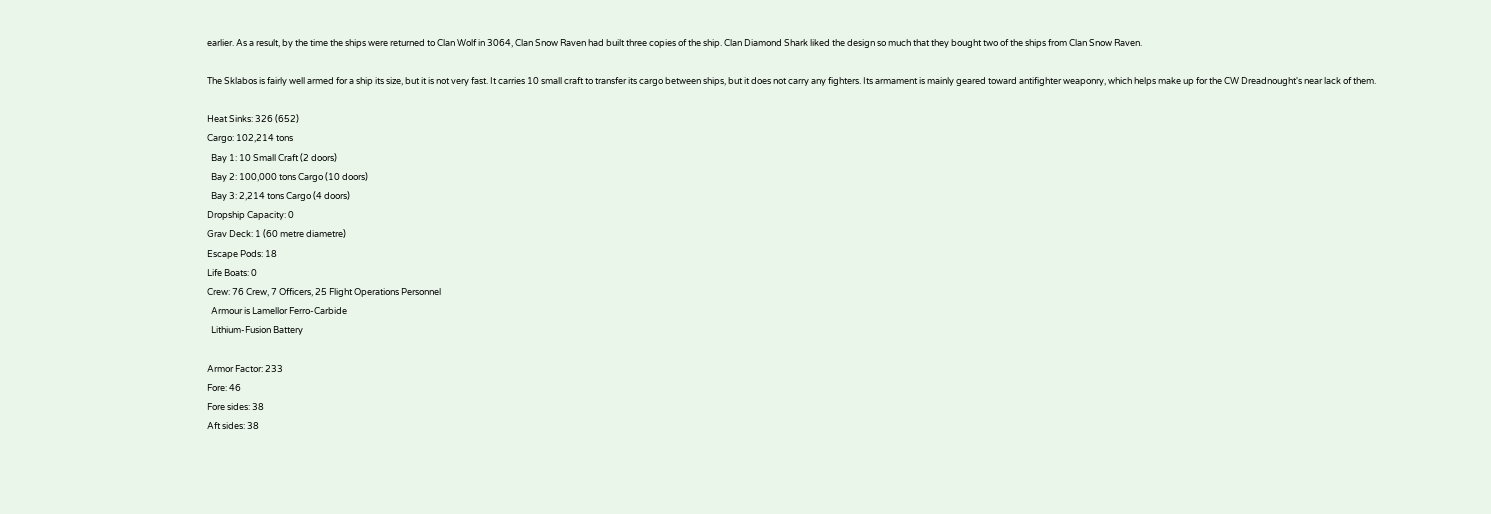earlier. As a result, by the time the ships were returned to Clan Wolf in 3064, Clan Snow Raven had built three copies of the ship. Clan Diamond Shark liked the design so much that they bought two of the ships from Clan Snow Raven.

The Sklabos is fairly well armed for a ship its size, but it is not very fast. It carries 10 small craft to transfer its cargo between ships, but it does not carry any fighters. Its armament is mainly geared toward antifighter weaponry, which helps make up for the CW Dreadnought's near lack of them.

Heat Sinks: 326 (652)
Cargo: 102,214 tons
  Bay 1: 10 Small Craft (2 doors)
  Bay 2: 100,000 tons Cargo (10 doors)
  Bay 3: 2,214 tons Cargo (4 doors)
Dropship Capacity: 0
Grav Deck: 1 (60 metre diametre)
Escape Pods: 18
Life Boats: 0
Crew: 76 Crew, 7 Officers, 25 Flight Operations Personnel
  Armour is Lamellor Ferro-Carbide
  Lithium-Fusion Battery

Armor Factor: 233
Fore: 46
Fore sides: 38
Aft sides: 38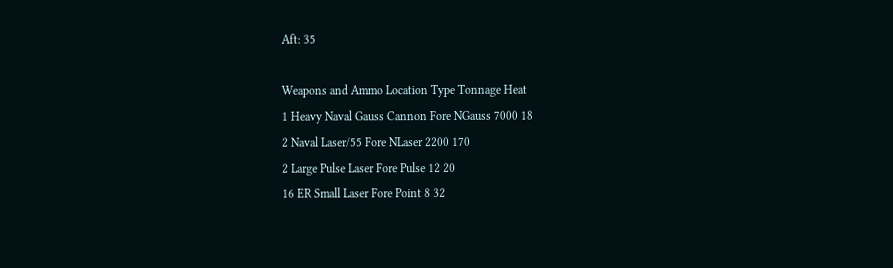Aft: 35

Weapons and Ammo Location Type Tonnage Heat
1 Heavy Naval Gauss Cannon Fore NGauss 7000 18
2 Naval Laser/55 Fore NLaser 2200 170
2 Large Pulse Laser Fore Pulse 12 20
16 ER Small Laser Fore Point 8 32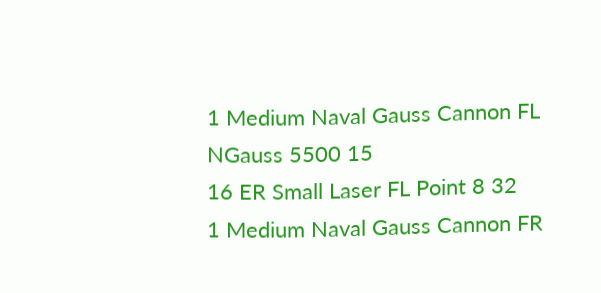1 Medium Naval Gauss Cannon FL NGauss 5500 15
16 ER Small Laser FL Point 8 32
1 Medium Naval Gauss Cannon FR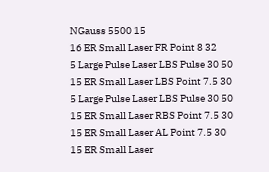NGauss 5500 15
16 ER Small Laser FR Point 8 32
5 Large Pulse Laser LBS Pulse 30 50
15 ER Small Laser LBS Point 7.5 30
5 Large Pulse Laser LBS Pulse 30 50
15 ER Small Laser RBS Point 7.5 30
15 ER Small Laser AL Point 7.5 30
15 ER Small Laser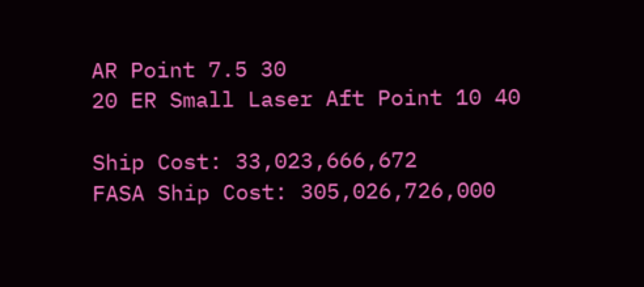AR Point 7.5 30
20 ER Small Laser Aft Point 10 40

Ship Cost: 33,023,666,672
FASA Ship Cost: 305,026,726,000